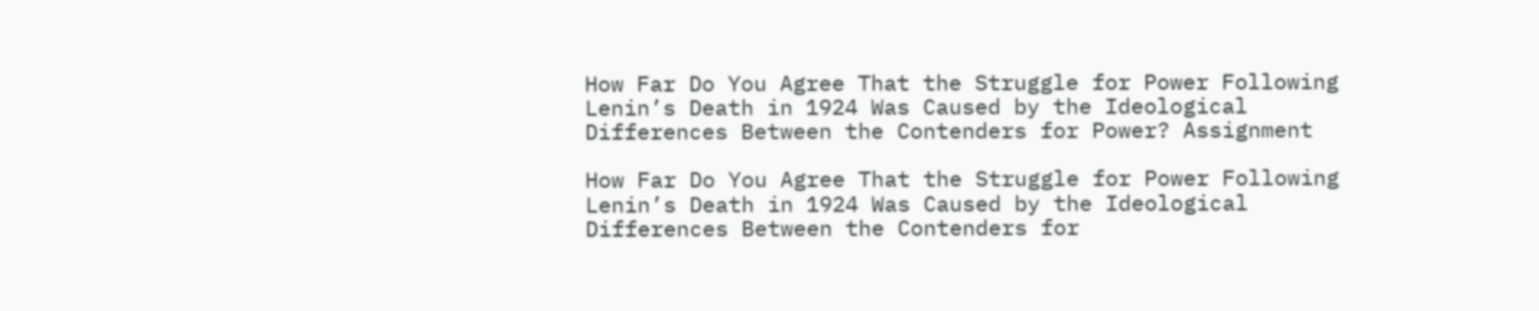How Far Do You Agree That the Struggle for Power Following Lenin’s Death in 1924 Was Caused by the Ideological Differences Between the Contenders for Power? Assignment

How Far Do You Agree That the Struggle for Power Following Lenin’s Death in 1924 Was Caused by the Ideological Differences Between the Contenders for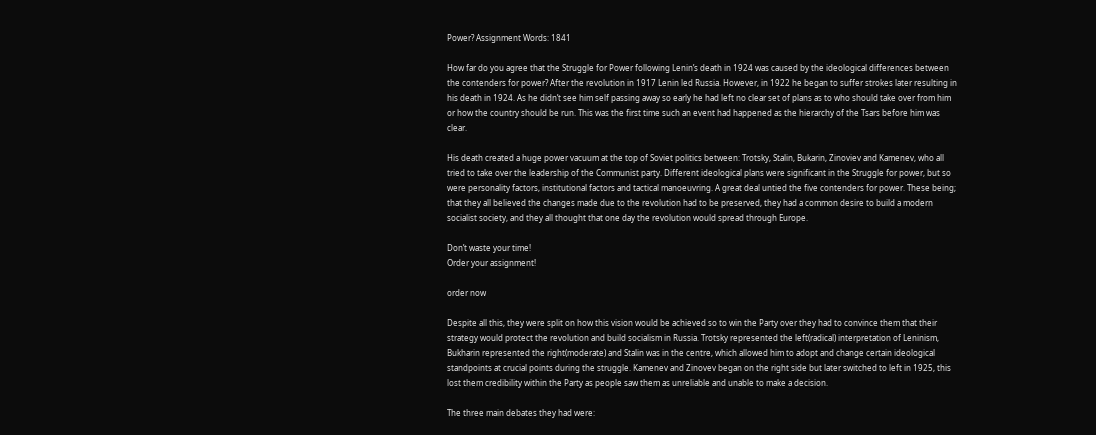Power? Assignment Words: 1841

How far do you agree that the Struggle for Power following Lenin’s death in 1924 was caused by the ideological differences between the contenders for power? After the revolution in 1917 Lenin led Russia. However, in 1922 he began to suffer strokes later resulting in his death in 1924. As he didn’t see him self passing away so early he had left no clear set of plans as to who should take over from him or how the country should be run. This was the first time such an event had happened as the hierarchy of the Tsars before him was clear.

His death created a huge power vacuum at the top of Soviet politics between: Trotsky, Stalin, Bukarin, Zinoviev and Kamenev, who all tried to take over the leadership of the Communist party. Different ideological plans were significant in the Struggle for power, but so were personality factors, institutional factors and tactical manoeuvring. A great deal untied the five contenders for power. These being; that they all believed the changes made due to the revolution had to be preserved, they had a common desire to build a modern socialist society, and they all thought that one day the revolution would spread through Europe.

Don’t waste your time!
Order your assignment!

order now

Despite all this, they were split on how this vision would be achieved so to win the Party over they had to convince them that their strategy would protect the revolution and build socialism in Russia. Trotsky represented the left(radical) interpretation of Leninism, Bukharin represented the right(moderate) and Stalin was in the centre, which allowed him to adopt and change certain ideological standpoints at crucial points during the struggle. Kamenev and Zinovev began on the right side but later switched to left in 1925, this lost them credibility within the Party as people saw them as unreliable and unable to make a decision.

The three main debates they had were: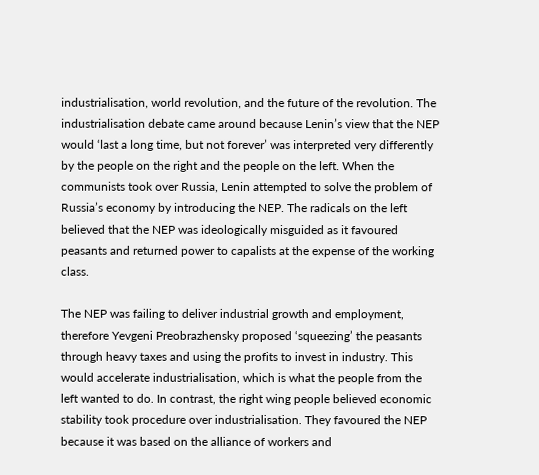industrialisation, world revolution, and the future of the revolution. The industrialisation debate came around because Lenin’s view that the NEP would ‘last a long time, but not forever’ was interpreted very differently by the people on the right and the people on the left. When the communists took over Russia, Lenin attempted to solve the problem of Russia’s economy by introducing the NEP. The radicals on the left believed that the NEP was ideologically misguided as it favoured peasants and returned power to capalists at the expense of the working class.

The NEP was failing to deliver industrial growth and employment, therefore Yevgeni Preobrazhensky proposed ‘squeezing’ the peasants through heavy taxes and using the profits to invest in industry. This would accelerate industrialisation, which is what the people from the left wanted to do. In contrast, the right wing people believed economic stability took procedure over industrialisation. They favoured the NEP because it was based on the alliance of workers and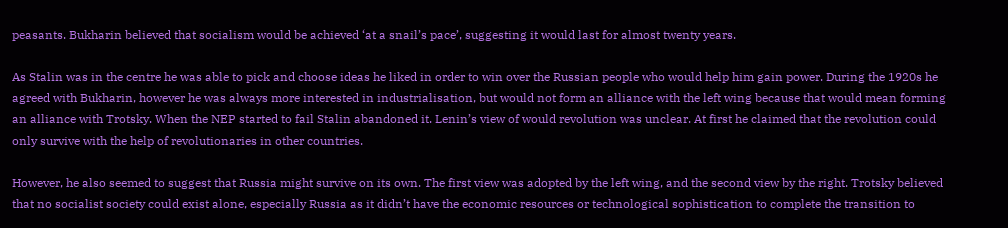peasants. Bukharin believed that socialism would be achieved ‘at a snail’s pace’, suggesting it would last for almost twenty years.

As Stalin was in the centre he was able to pick and choose ideas he liked in order to win over the Russian people who would help him gain power. During the 1920s he agreed with Bukharin, however he was always more interested in industrialisation, but would not form an alliance with the left wing because that would mean forming an alliance with Trotsky. When the NEP started to fail Stalin abandoned it. Lenin’s view of would revolution was unclear. At first he claimed that the revolution could only survive with the help of revolutionaries in other countries.

However, he also seemed to suggest that Russia might survive on its own. The first view was adopted by the left wing, and the second view by the right. Trotsky believed that no socialist society could exist alone, especially Russia as it didn’t have the economic resources or technological sophistication to complete the transition to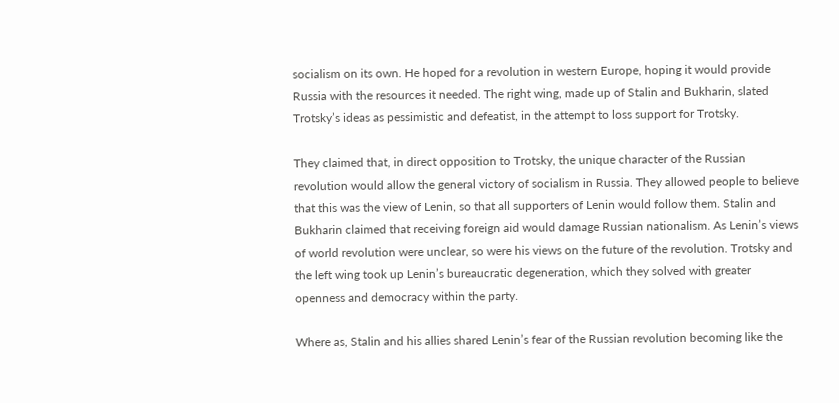socialism on its own. He hoped for a revolution in western Europe, hoping it would provide Russia with the resources it needed. The right wing, made up of Stalin and Bukharin, slated Trotsky’s ideas as pessimistic and defeatist, in the attempt to loss support for Trotsky.

They claimed that, in direct opposition to Trotsky, the unique character of the Russian revolution would allow the general victory of socialism in Russia. They allowed people to believe that this was the view of Lenin, so that all supporters of Lenin would follow them. Stalin and Bukharin claimed that receiving foreign aid would damage Russian nationalism. As Lenin’s views of world revolution were unclear, so were his views on the future of the revolution. Trotsky and the left wing took up Lenin’s bureaucratic degeneration, which they solved with greater openness and democracy within the party.

Where as, Stalin and his allies shared Lenin’s fear of the Russian revolution becoming like the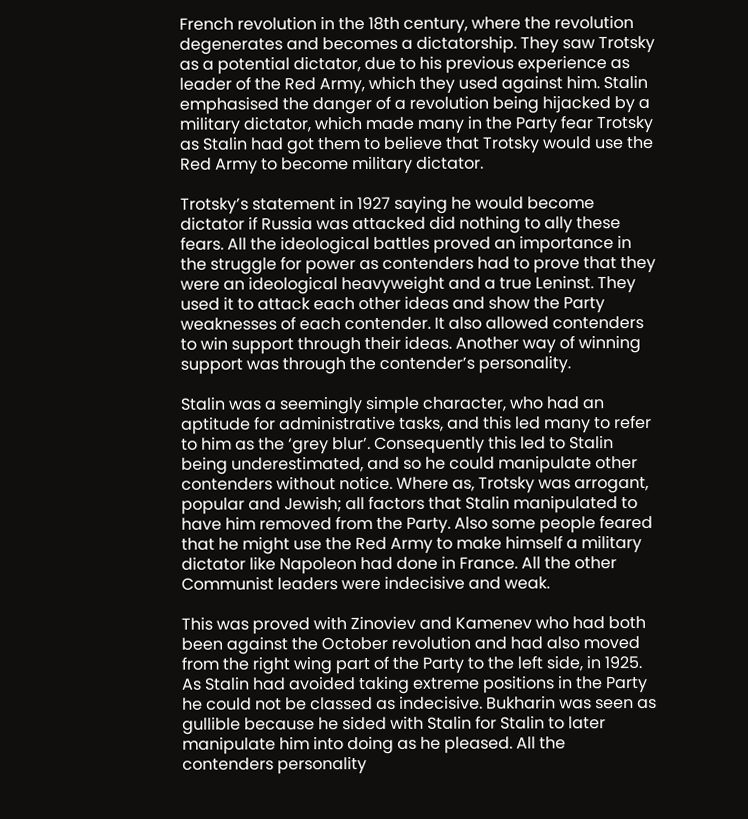French revolution in the 18th century, where the revolution degenerates and becomes a dictatorship. They saw Trotsky as a potential dictator, due to his previous experience as leader of the Red Army, which they used against him. Stalin emphasised the danger of a revolution being hijacked by a military dictator, which made many in the Party fear Trotsky as Stalin had got them to believe that Trotsky would use the Red Army to become military dictator.

Trotsky’s statement in 1927 saying he would become dictator if Russia was attacked did nothing to ally these fears. All the ideological battles proved an importance in the struggle for power as contenders had to prove that they were an ideological heavyweight and a true Leninst. They used it to attack each other ideas and show the Party weaknesses of each contender. It also allowed contenders to win support through their ideas. Another way of winning support was through the contender’s personality.

Stalin was a seemingly simple character, who had an aptitude for administrative tasks, and this led many to refer to him as the ‘grey blur’. Consequently this led to Stalin being underestimated, and so he could manipulate other contenders without notice. Where as, Trotsky was arrogant, popular and Jewish; all factors that Stalin manipulated to have him removed from the Party. Also some people feared that he might use the Red Army to make himself a military dictator like Napoleon had done in France. All the other Communist leaders were indecisive and weak.

This was proved with Zinoviev and Kamenev who had both been against the October revolution and had also moved from the right wing part of the Party to the left side, in 1925. As Stalin had avoided taking extreme positions in the Party he could not be classed as indecisive. Bukharin was seen as gullible because he sided with Stalin for Stalin to later manipulate him into doing as he pleased. All the contenders personality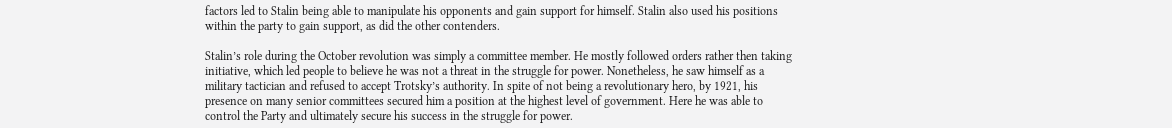factors led to Stalin being able to manipulate his opponents and gain support for himself. Stalin also used his positions within the party to gain support, as did the other contenders.

Stalin’s role during the October revolution was simply a committee member. He mostly followed orders rather then taking initiative, which led people to believe he was not a threat in the struggle for power. Nonetheless, he saw himself as a military tactician and refused to accept Trotsky’s authority. In spite of not being a revolutionary hero, by 1921, his presence on many senior committees secured him a position at the highest level of government. Here he was able to control the Party and ultimately secure his success in the struggle for power.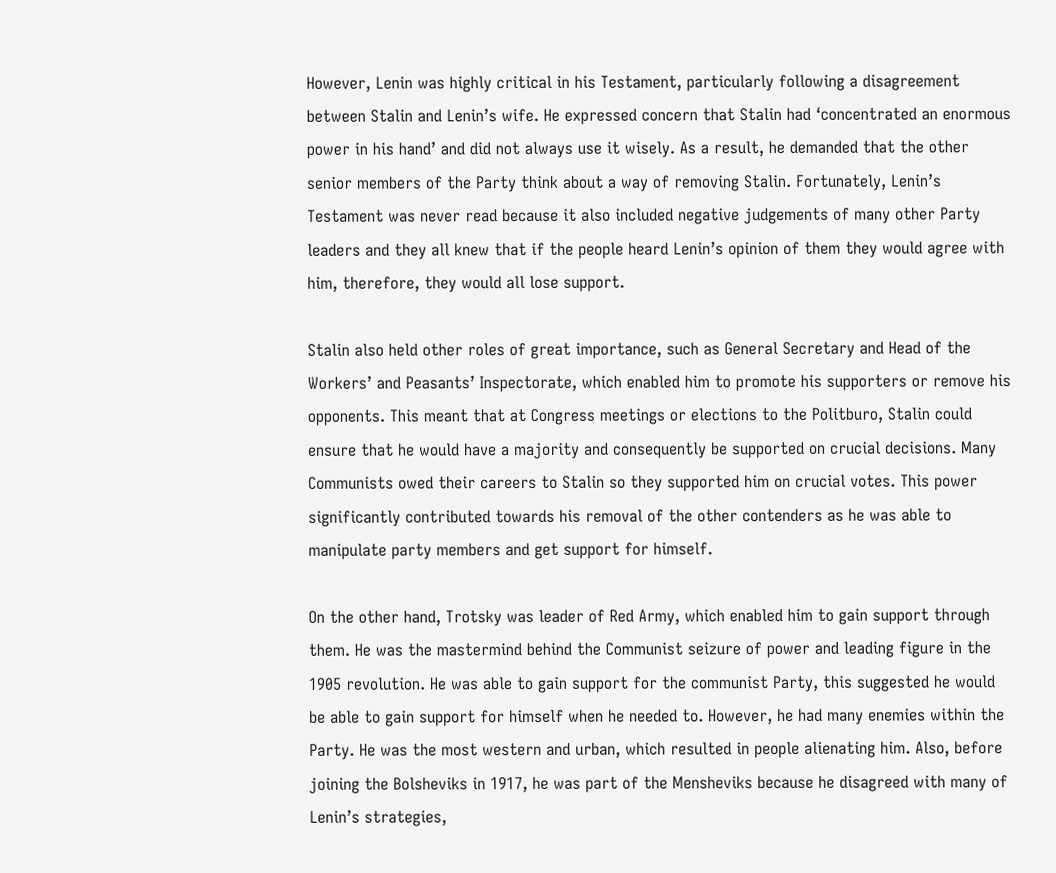However, Lenin was highly critical in his Testament, particularly following a disagreement between Stalin and Lenin’s wife. He expressed concern that Stalin had ‘concentrated an enormous power in his hand’ and did not always use it wisely. As a result, he demanded that the other senior members of the Party think about a way of removing Stalin. Fortunately, Lenin’s Testament was never read because it also included negative judgements of many other Party leaders and they all knew that if the people heard Lenin’s opinion of them they would agree with him, therefore, they would all lose support.

Stalin also held other roles of great importance, such as General Secretary and Head of the Workers’ and Peasants’ Inspectorate, which enabled him to promote his supporters or remove his opponents. This meant that at Congress meetings or elections to the Politburo, Stalin could ensure that he would have a majority and consequently be supported on crucial decisions. Many Communists owed their careers to Stalin so they supported him on crucial votes. This power significantly contributed towards his removal of the other contenders as he was able to manipulate party members and get support for himself.

On the other hand, Trotsky was leader of Red Army, which enabled him to gain support through them. He was the mastermind behind the Communist seizure of power and leading figure in the 1905 revolution. He was able to gain support for the communist Party, this suggested he would be able to gain support for himself when he needed to. However, he had many enemies within the Party. He was the most western and urban, which resulted in people alienating him. Also, before joining the Bolsheviks in 1917, he was part of the Mensheviks because he disagreed with many of Lenin’s strategies,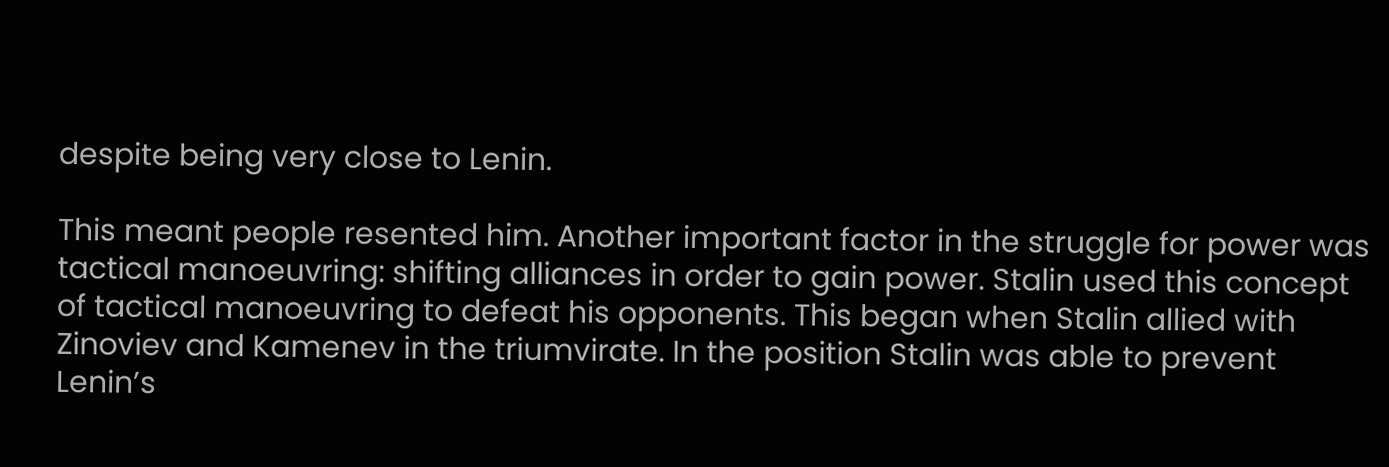despite being very close to Lenin.

This meant people resented him. Another important factor in the struggle for power was tactical manoeuvring: shifting alliances in order to gain power. Stalin used this concept of tactical manoeuvring to defeat his opponents. This began when Stalin allied with Zinoviev and Kamenev in the triumvirate. In the position Stalin was able to prevent Lenin’s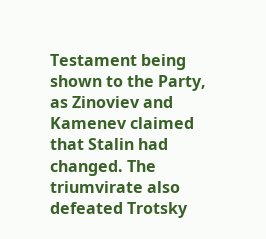Testament being shown to the Party, as Zinoviev and Kamenev claimed that Stalin had changed. The triumvirate also defeated Trotsky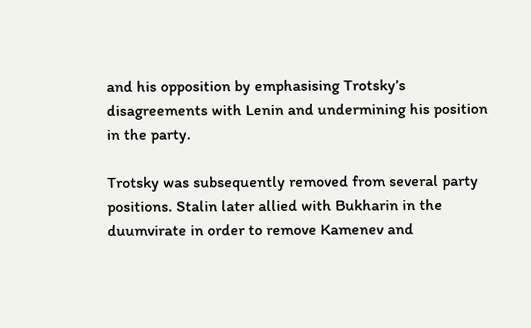and his opposition by emphasising Trotsky’s disagreements with Lenin and undermining his position in the party.

Trotsky was subsequently removed from several party positions. Stalin later allied with Bukharin in the duumvirate in order to remove Kamenev and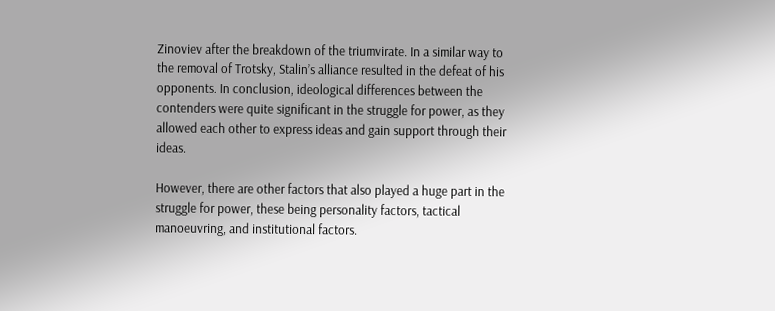Zinoviev after the breakdown of the triumvirate. In a similar way to the removal of Trotsky, Stalin’s alliance resulted in the defeat of his opponents. In conclusion, ideological differences between the contenders were quite significant in the struggle for power, as they allowed each other to express ideas and gain support through their ideas.

However, there are other factors that also played a huge part in the struggle for power, these being personality factors, tactical manoeuvring, and institutional factors.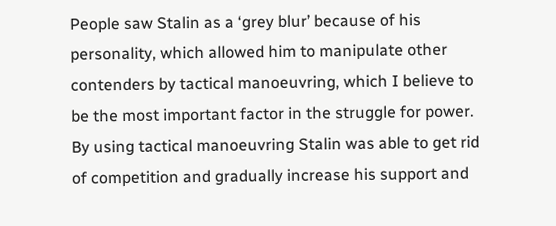People saw Stalin as a ‘grey blur’ because of his personality, which allowed him to manipulate other contenders by tactical manoeuvring, which I believe to be the most important factor in the struggle for power. By using tactical manoeuvring Stalin was able to get rid of competition and gradually increase his support and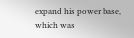expand his power base, which was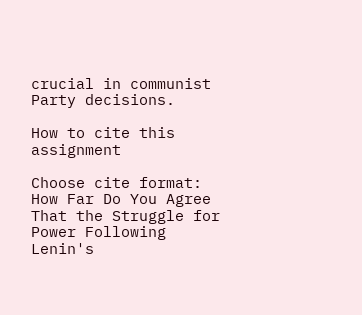crucial in communist Party decisions.

How to cite this assignment

Choose cite format:
How Far Do You Agree That the Struggle for Power Following Lenin's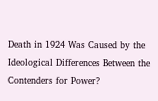Death in 1924 Was Caused by the Ideological Differences Between the Contenders for Power?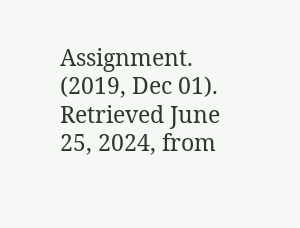Assignment. (2019, Dec 01). Retrieved June 25, 2024, from